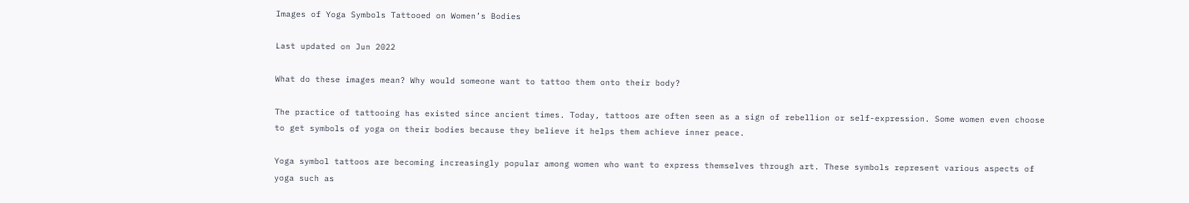Images of Yoga Symbols Tattooed on Women’s Bodies

Last updated on Jun 2022

What do these images mean? Why would someone want to tattoo them onto their body?

The practice of tattooing has existed since ancient times. Today, tattoos are often seen as a sign of rebellion or self-expression. Some women even choose to get symbols of yoga on their bodies because they believe it helps them achieve inner peace.

Yoga symbol tattoos are becoming increasingly popular among women who want to express themselves through art. These symbols represent various aspects of yoga such as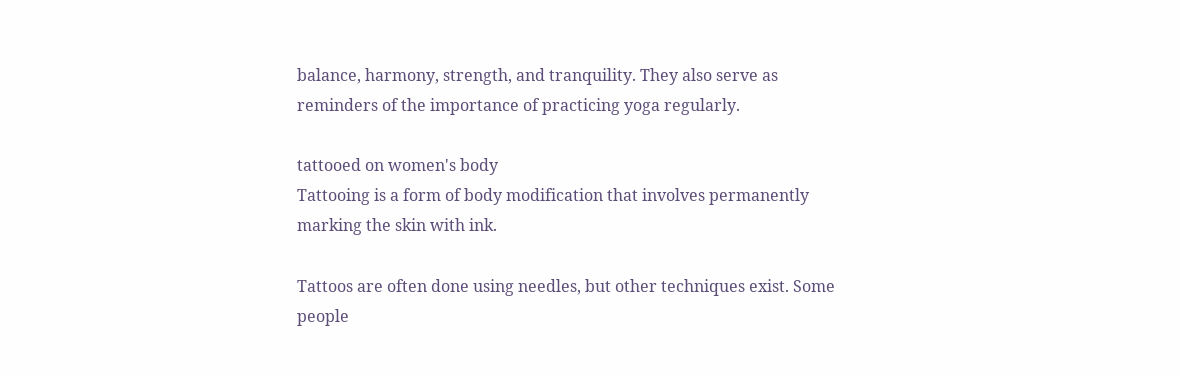balance, harmony, strength, and tranquility. They also serve as reminders of the importance of practicing yoga regularly.

tattooed on women's body
Tattooing is a form of body modification that involves permanently marking the skin with ink.

Tattoos are often done using needles, but other techniques exist. Some people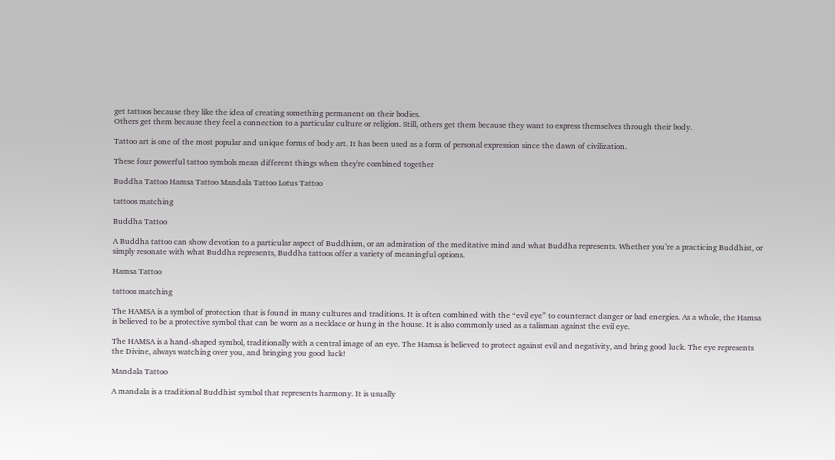get tattoos because they like the idea of creating something permanent on their bodies.
Others get them because they feel a connection to a particular culture or religion. Still, others get them because they want to express themselves through their body.

Tattoo art is one of the most popular and unique forms of body art. It has been used as a form of personal expression since the dawn of civilization.

These four powerful tattoo symbols mean different things when they're combined together

Buddha Tattoo Hamsa Tattoo Mandala Tattoo Lotus Tattoo

tattoos matching

Buddha Tattoo

A Buddha tattoo can show devotion to a particular aspect of Buddhism, or an admiration of the meditative mind and what Buddha represents. Whether you’re a practicing Buddhist, or simply resonate with what Buddha represents, Buddha tattoos offer a variety of meaningful options.

Hamsa Tattoo

tattoos matching

The HAMSA is a symbol of protection that is found in many cultures and traditions. It is often combined with the “evil eye” to counteract danger or bad energies. As a whole, the Hamsa is believed to be a protective symbol that can be worn as a necklace or hung in the house. It is also commonly used as a talisman against the evil eye.

The HAMSA is a hand-shaped symbol, traditionally with a central image of an eye. The Hamsa is believed to protect against evil and negativity, and bring good luck. The eye represents the Divine, always watching over you, and bringing you good luck!

Mandala Tattoo

A mandala is a traditional Buddhist symbol that represents harmony. It is usually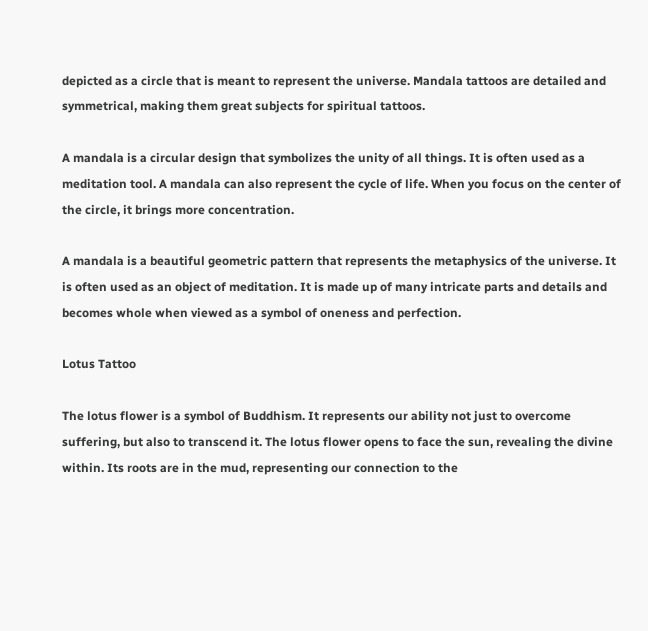depicted as a circle that is meant to represent the universe. Mandala tattoos are detailed and symmetrical, making them great subjects for spiritual tattoos.

A mandala is a circular design that symbolizes the unity of all things. It is often used as a meditation tool. A mandala can also represent the cycle of life. When you focus on the center of the circle, it brings more concentration.

A mandala is a beautiful geometric pattern that represents the metaphysics of the universe. It is often used as an object of meditation. It is made up of many intricate parts and details and becomes whole when viewed as a symbol of oneness and perfection.

Lotus Tattoo

The lotus flower is a symbol of Buddhism. It represents our ability not just to overcome suffering, but also to transcend it. The lotus flower opens to face the sun, revealing the divine within. Its roots are in the mud, representing our connection to the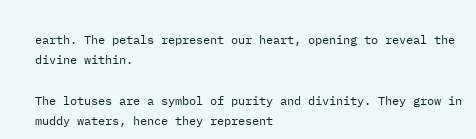earth. The petals represent our heart, opening to reveal the divine within.

The lotuses are a symbol of purity and divinity. They grow in muddy waters, hence they represent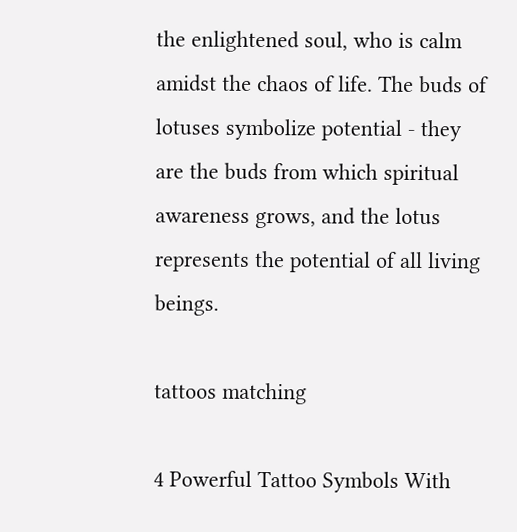the enlightened soul, who is calm amidst the chaos of life. The buds of lotuses symbolize potential - they are the buds from which spiritual awareness grows, and the lotus represents the potential of all living beings.

tattoos matching

4 Powerful Tattoo Symbols With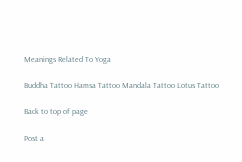Meanings Related To Yoga

Buddha Tattoo Hamsa Tattoo Mandala Tattoo Lotus Tattoo

Back to top of page

Post a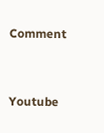Comment


Youtube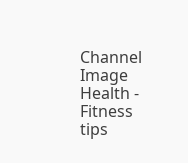Channel Image
Health - Fitness tips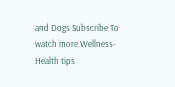and Dogs Subscribe To watch more Wellness-Health tips